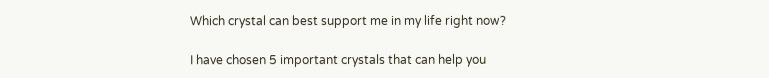Which crystal can best support me in my life right now?

I have chosen 5 important crystals that can help you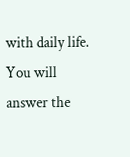with daily life. You will answer the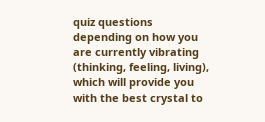quiz questions depending on how you are currently vibrating (thinking, feeling, living), which will provide you with the best crystal to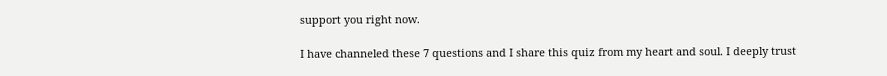support you right now.

I have channeled these 7 questions and I share this quiz from my heart and soul. I deeply trust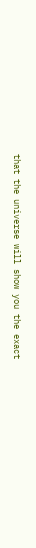that the universe will show you the exact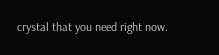crystal that you need right now.